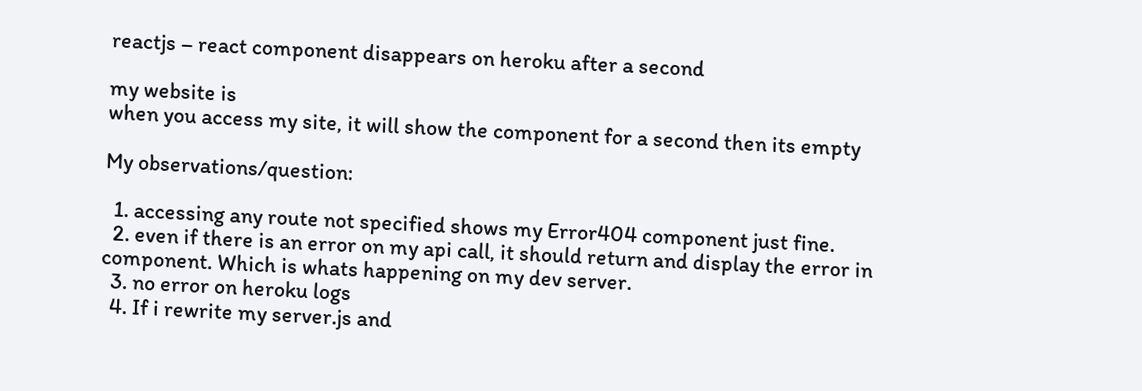reactjs – react component disappears on heroku after a second

my website is
when you access my site, it will show the component for a second then its empty

My observations/question:

  1. accessing any route not specified shows my Error404 component just fine.
  2. even if there is an error on my api call, it should return and display the error in component. Which is whats happening on my dev server.
  3. no error on heroku logs
  4. If i rewrite my server.js and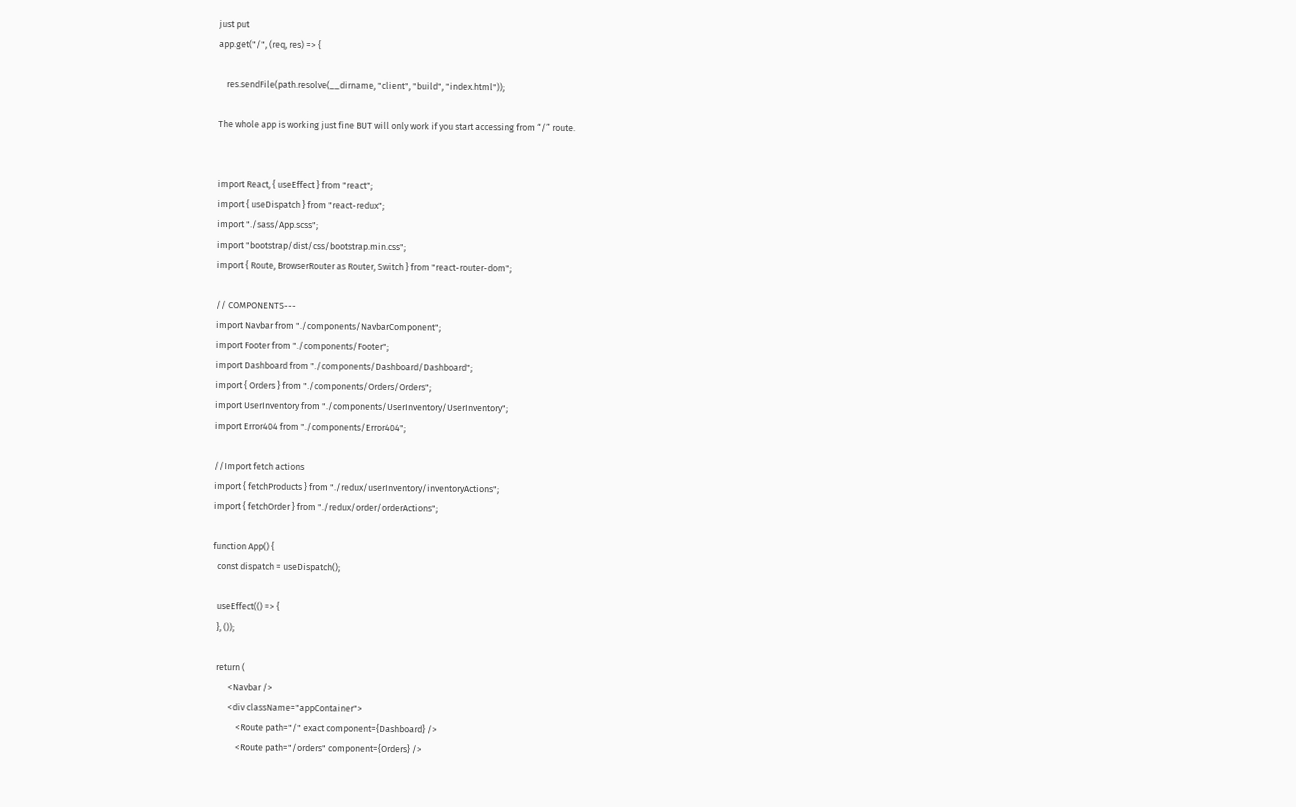just put
app.get("/", (req, res) => {

    res.sendFile(path.resolve(__dirname, "client", "build", "index.html"));

The whole app is working just fine BUT will only work if you start accessing from “/” route.


import React, { useEffect } from "react";
import { useDispatch } from "react-redux";
import "./sass/App.scss";
import "bootstrap/dist/css/bootstrap.min.css";
import { Route, BrowserRouter as Router, Switch } from "react-router-dom";

// COMPONENTS---
import Navbar from "./components/NavbarComponent";
import Footer from "./components/Footer";
import Dashboard from "./components/Dashboard/Dashboard";
import { Orders } from "./components/Orders/Orders";
import UserInventory from "./components/UserInventory/UserInventory";
import Error404 from "./components/Error404";

//Import fetch actions
import { fetchProducts } from "./redux/userInventory/inventoryActions";
import { fetchOrder } from "./redux/order/orderActions";

function App() {
  const dispatch = useDispatch();

  useEffect(() => {
  }, ());

  return (
        <Navbar />
        <div className="appContainer">
            <Route path="/" exact component={Dashboard} />
            <Route path="/orders" component={Orders} />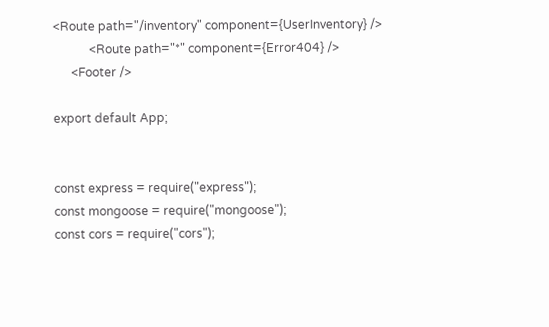<Route path="/inventory" component={UserInventory} />
            <Route path="*" component={Error404} />
      <Footer />

export default App;


const express = require("express");
const mongoose = require("mongoose");
const cors = require("cors");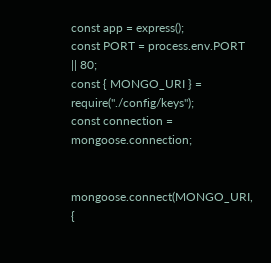const app = express();
const PORT = process.env.PORT || 80;
const { MONGO_URI } = require("./config/keys");
const connection = mongoose.connection;


mongoose.connect(MONGO_URI, {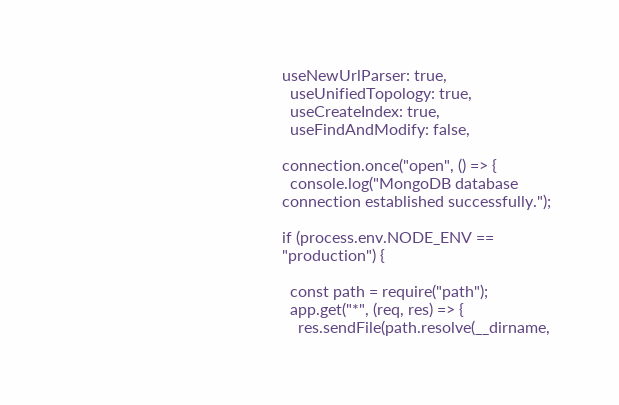useNewUrlParser: true,
  useUnifiedTopology: true,
  useCreateIndex: true,
  useFindAndModify: false,

connection.once("open", () => {
  console.log("MongoDB database connection established successfully.");

if (process.env.NODE_ENV == "production") {

  const path = require("path");
  app.get("*", (req, res) => {
    res.sendFile(path.resolve(__dirname,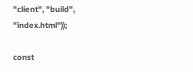"client", "build", "index.html"));

const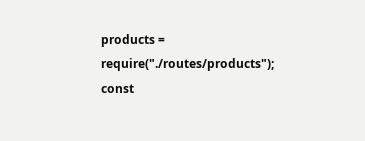products = require("./routes/products");
const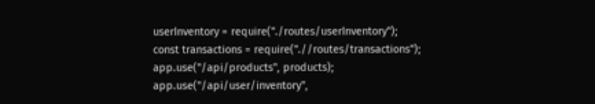userInventory = require("./routes/userInventory");
const transactions = require(".//routes/transactions");
app.use("/api/products", products);
app.use("/api/user/inventory",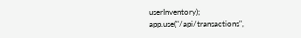userInventory);
app.use("/api/transactions",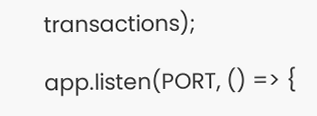transactions);

app.listen(PORT, () => {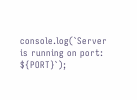console.log(`Server is running on port: ${PORT}`);